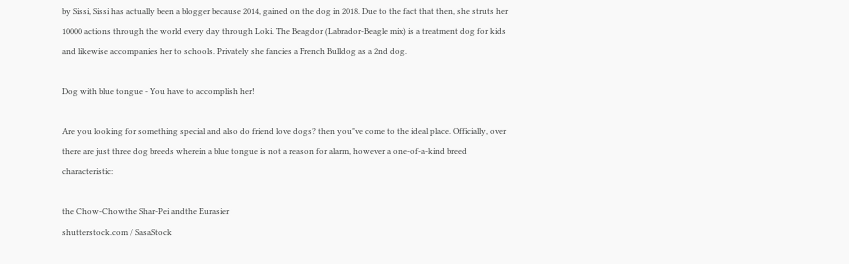by Sissi, Sissi has actually been a blogger because 2014, gained on the dog in 2018. Due to the fact that then, she struts her 10000 actions through the world every day through Loki. The Beagdor (Labrador-Beagle mix) is a treatment dog for kids and likewise accompanies her to schools. Privately she fancies a French Bulldog as a 2nd dog.

Dog with blue tongue - You have to accomplish her!

Are you looking for something special and also do friend love dogs? then you"ve come to the ideal place. Officially, over there are just three dog breeds wherein a blue tongue is not a reason for alarm, however a one-of-a-kind breed characteristic:

the Chow-Chowthe Shar-Pei andthe Eurasier
shutterstock.com / SasaStock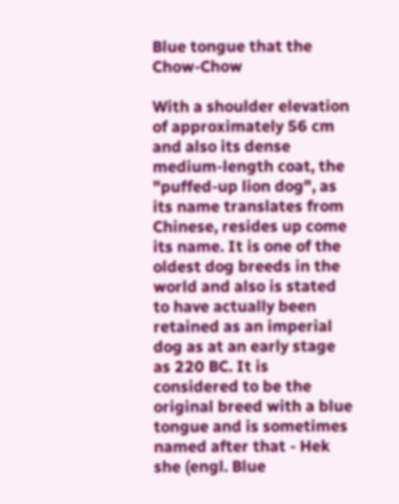Blue tongue that the Chow-Chow

With a shoulder elevation of approximately 56 cm and also its dense medium-length coat, the "puffed-up lion dog", as its name translates from Chinese, resides up come its name. It is one of the oldest dog breeds in the world and also is stated to have actually been retained as an imperial dog as at an early stage as 220 BC. It is considered to be the original breed with a blue tongue and is sometimes named after that - Hek she (engl. Blue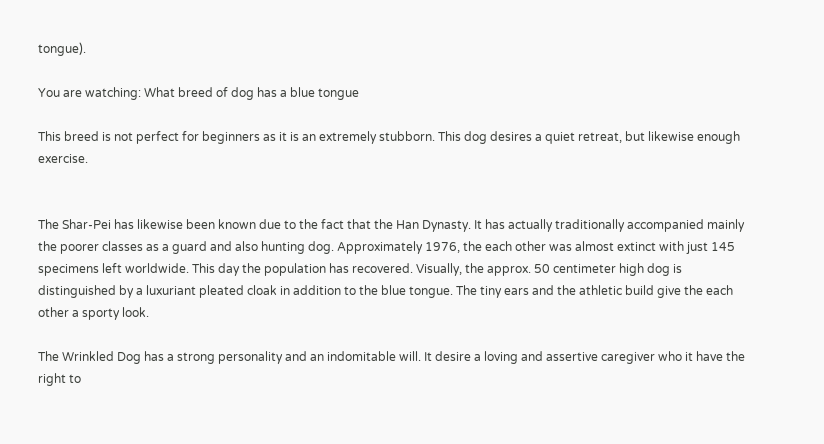tongue).

You are watching: What breed of dog has a blue tongue

This breed is not perfect for beginners as it is an extremely stubborn. This dog desires a quiet retreat, but likewise enough exercise.


The Shar-Pei has likewise been known due to the fact that the Han Dynasty. It has actually traditionally accompanied mainly the poorer classes as a guard and also hunting dog. Approximately 1976, the each other was almost extinct with just 145 specimens left worldwide. This day the population has recovered. Visually, the approx. 50 centimeter high dog is distinguished by a luxuriant pleated cloak in addition to the blue tongue. The tiny ears and the athletic build give the each other a sporty look.

The Wrinkled Dog has a strong personality and an indomitable will. It desire a loving and assertive caregiver who it have the right to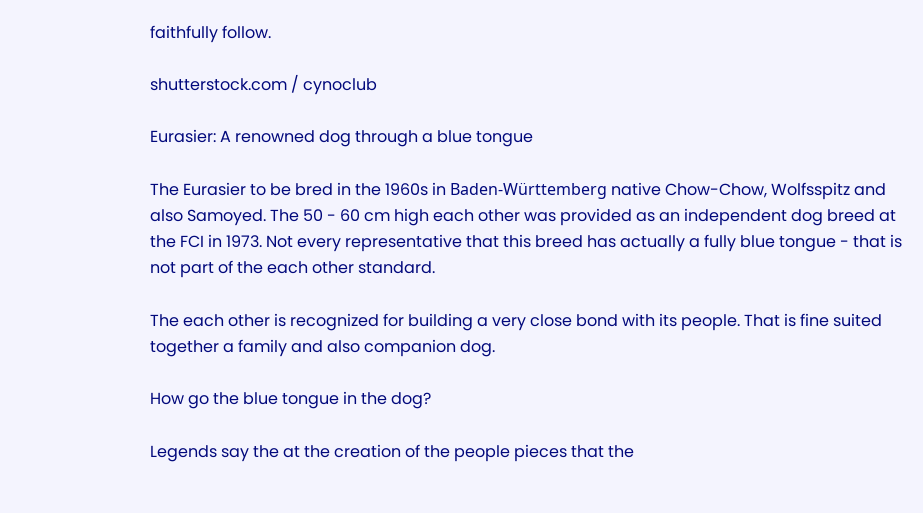faithfully follow.

shutterstock.com / cynoclub

Eurasier: A renowned dog through a blue tongue

The Eurasier to be bred in the 1960s in Baden-Württemberg native Chow-Chow, Wolfsspitz and also Samoyed. The 50 - 60 cm high each other was provided as an independent dog breed at the FCI in 1973. Not every representative that this breed has actually a fully blue tongue - that is not part of the each other standard.

The each other is recognized for building a very close bond with its people. That is fine suited together a family and also companion dog.

How go the blue tongue in the dog?

Legends say the at the creation of the people pieces that the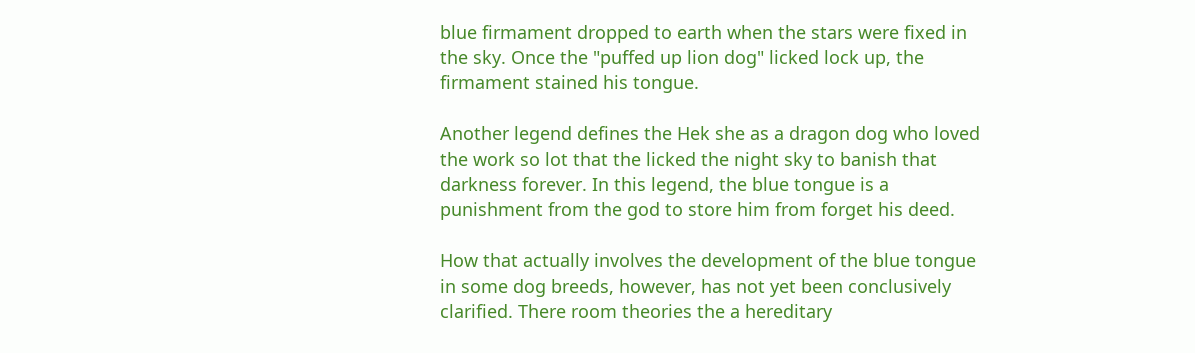blue firmament dropped to earth when the stars were fixed in the sky. Once the "puffed up lion dog" licked lock up, the firmament stained his tongue.

Another legend defines the Hek she as a dragon dog who loved the work so lot that the licked the night sky to banish that darkness forever. In this legend, the blue tongue is a punishment from the god to store him from forget his deed.

How that actually involves the development of the blue tongue in some dog breeds, however, has not yet been conclusively clarified. There room theories the a hereditary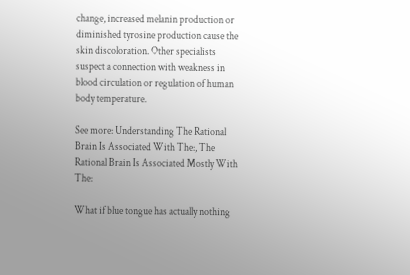change, increased melanin production or diminished tyrosine production cause the skin discoloration. Other specialists suspect a connection with weakness in blood circulation or regulation of human body temperature.

See more: Understanding The Rational Brain Is Associated With The:, The Rational Brain Is Associated Mostly With The:

What if blue tongue has actually nothing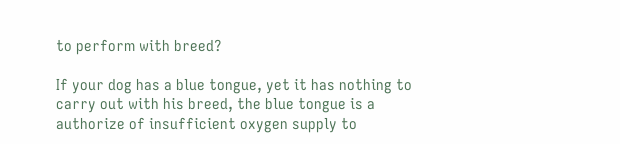to perform with breed?

If your dog has a blue tongue, yet it has nothing to carry out with his breed, the blue tongue is a authorize of insufficient oxygen supply to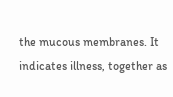the mucous membranes. It indicates illness, together as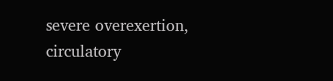severe overexertion, circulatory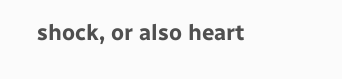shock, or also heart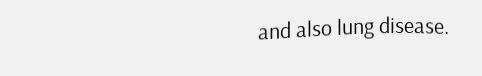and also lung disease.